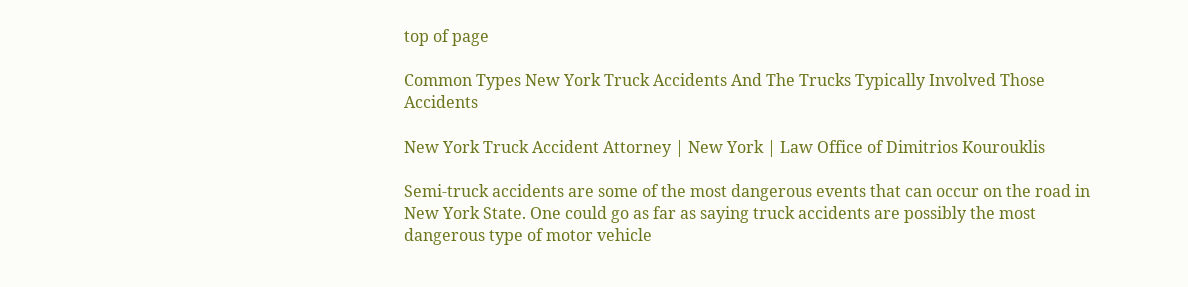top of page

Common Types New York Truck Accidents And The Trucks Typically Involved Those Accidents

New York Truck Accident Attorney | New York | Law Office of Dimitrios Kourouklis

Semi-truck accidents are some of the most dangerous events that can occur on the road in New York State. One could go as far as saying truck accidents are possibly the most dangerous type of motor vehicle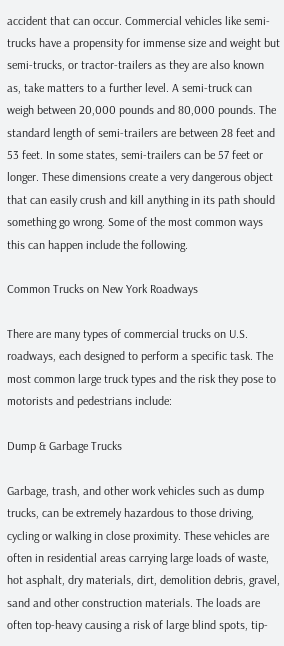accident that can occur. Commercial vehicles like semi-trucks have a propensity for immense size and weight but semi-trucks, or tractor-trailers as they are also known as, take matters to a further level. A semi-truck can weigh between 20,000 pounds and 80,000 pounds. The standard length of semi-trailers are between 28 feet and 53 feet. In some states, semi-trailers can be 57 feet or longer. These dimensions create a very dangerous object that can easily crush and kill anything in its path should something go wrong. Some of the most common ways this can happen include the following.

Common Trucks on New York Roadways

There are many types of commercial trucks on U.S. roadways, each designed to perform a specific task. The most common large truck types and the risk they pose to motorists and pedestrians include:

Dump & Garbage Trucks

Garbage, trash, and other work vehicles such as dump trucks, can be extremely hazardous to those driving, cycling or walking in close proximity. These vehicles are often in residential areas carrying large loads of waste, hot asphalt, dry materials, dirt, demolition debris, gravel, sand and other construction materials. The loads are often top-heavy causing a risk of large blind spots, tip-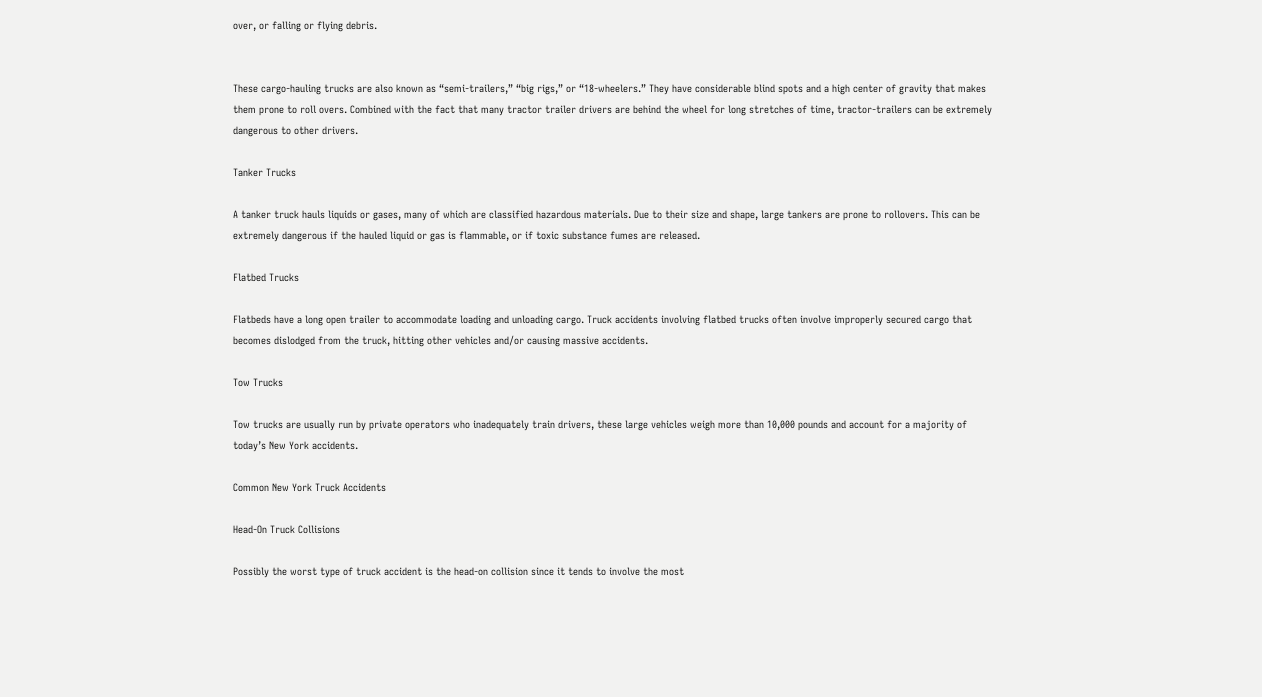over, or falling or flying debris.


These cargo-hauling trucks are also known as “semi-trailers,” “big rigs,” or “18-wheelers.” They have considerable blind spots and a high center of gravity that makes them prone to roll overs. Combined with the fact that many tractor trailer drivers are behind the wheel for long stretches of time, tractor-trailers can be extremely dangerous to other drivers.

Tanker Trucks

A tanker truck hauls liquids or gases, many of which are classified hazardous materials. Due to their size and shape, large tankers are prone to rollovers. This can be extremely dangerous if the hauled liquid or gas is flammable, or if toxic substance fumes are released.

Flatbed Trucks

Flatbeds have a long open trailer to accommodate loading and unloading cargo. Truck accidents involving flatbed trucks often involve improperly secured cargo that becomes dislodged from the truck, hitting other vehicles and/or causing massive accidents.

Tow Trucks

Tow trucks are usually run by private operators who inadequately train drivers, these large vehicles weigh more than 10,000 pounds and account for a majority of today’s New York accidents.

Common New York Truck Accidents

Head-On Truck Collisions

Possibly the worst type of truck accident is the head-on collision since it tends to involve the most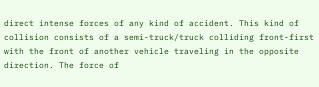direct intense forces of any kind of accident. This kind of collision consists of a semi-truck/truck colliding front-first with the front of another vehicle traveling in the opposite direction. The force of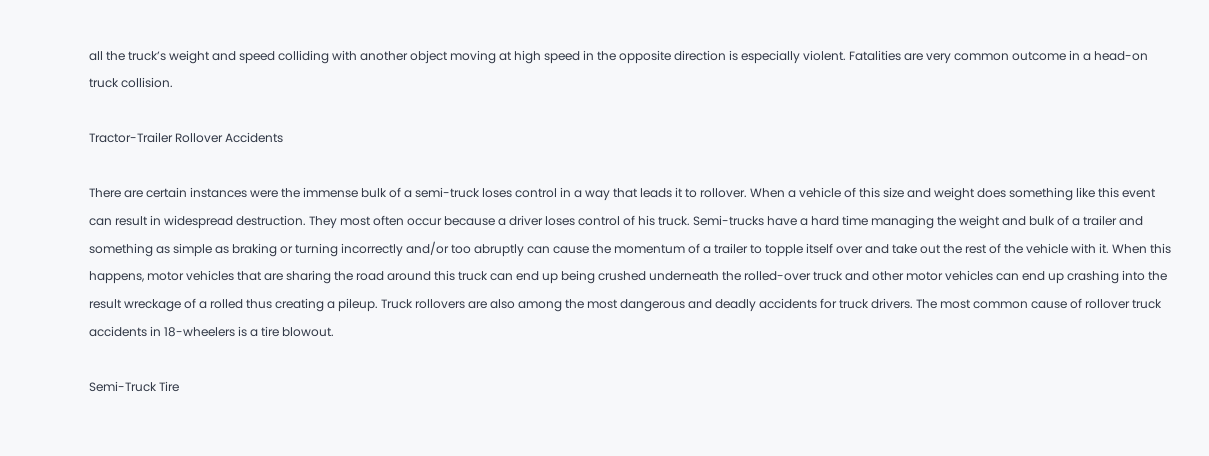all the truck’s weight and speed colliding with another object moving at high speed in the opposite direction is especially violent. Fatalities are very common outcome in a head-on truck collision.

Tractor-Trailer Rollover Accidents

There are certain instances were the immense bulk of a semi-truck loses control in a way that leads it to rollover. When a vehicle of this size and weight does something like this event can result in widespread destruction. They most often occur because a driver loses control of his truck. Semi-trucks have a hard time managing the weight and bulk of a trailer and something as simple as braking or turning incorrectly and/or too abruptly can cause the momentum of a trailer to topple itself over and take out the rest of the vehicle with it. When this happens, motor vehicles that are sharing the road around this truck can end up being crushed underneath the rolled-over truck and other motor vehicles can end up crashing into the result wreckage of a rolled thus creating a pileup. Truck rollovers are also among the most dangerous and deadly accidents for truck drivers. The most common cause of rollover truck accidents in 18-wheelers is a tire blowout.

Semi-Truck Tire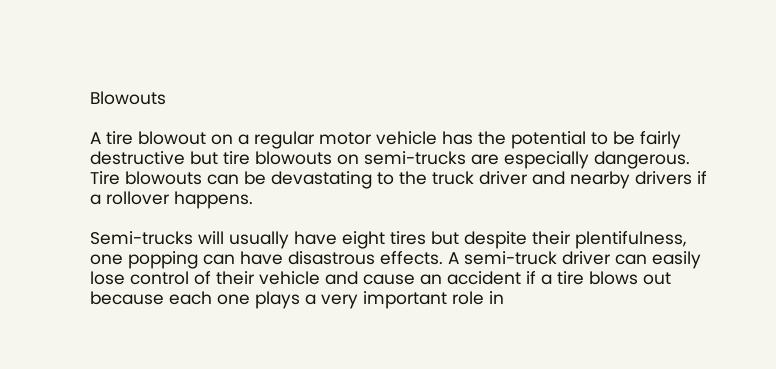Blowouts

A tire blowout on a regular motor vehicle has the potential to be fairly destructive but tire blowouts on semi-trucks are especially dangerous. Tire blowouts can be devastating to the truck driver and nearby drivers if a rollover happens.

Semi-trucks will usually have eight tires but despite their plentifulness, one popping can have disastrous effects. A semi-truck driver can easily lose control of their vehicle and cause an accident if a tire blows out because each one plays a very important role in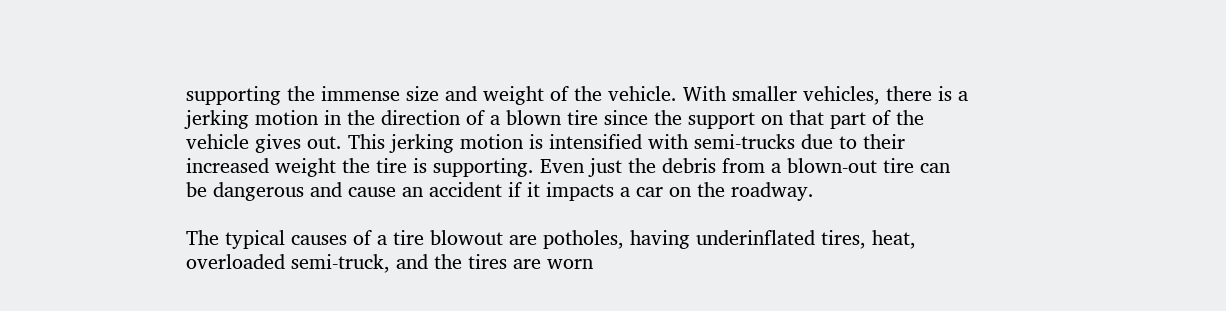supporting the immense size and weight of the vehicle. With smaller vehicles, there is a jerking motion in the direction of a blown tire since the support on that part of the vehicle gives out. This jerking motion is intensified with semi-trucks due to their increased weight the tire is supporting. Even just the debris from a blown-out tire can be dangerous and cause an accident if it impacts a car on the roadway.

The typical causes of a tire blowout are potholes, having underinflated tires, heat, overloaded semi-truck, and the tires are worn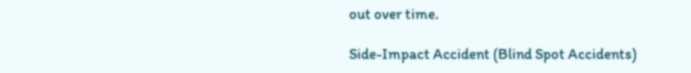out over time.

Side-Impact Accident (Blind Spot Accidents)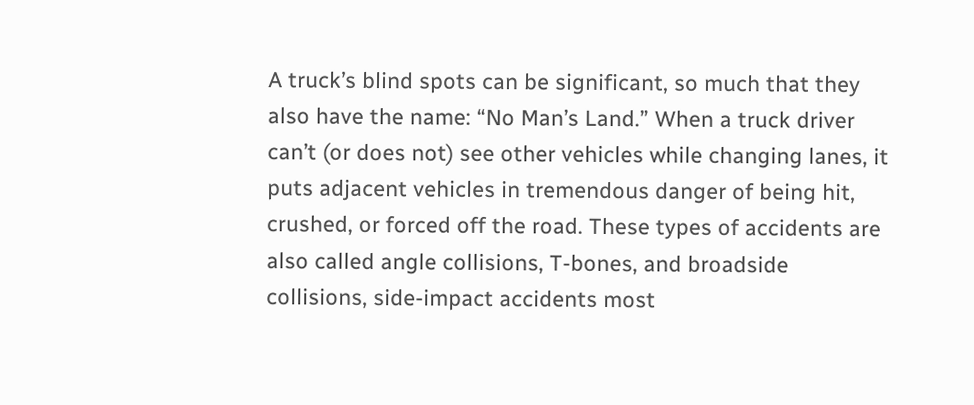A truck’s blind spots can be significant, so much that they also have the name: “No Man’s Land.” When a truck driver can’t (or does not) see other vehicles while changing lanes, it puts adjacent vehicles in tremendous danger of being hit, crushed, or forced off the road. These types of accidents are also called angle collisions, T-bones, and broadside collisions, side-impact accidents most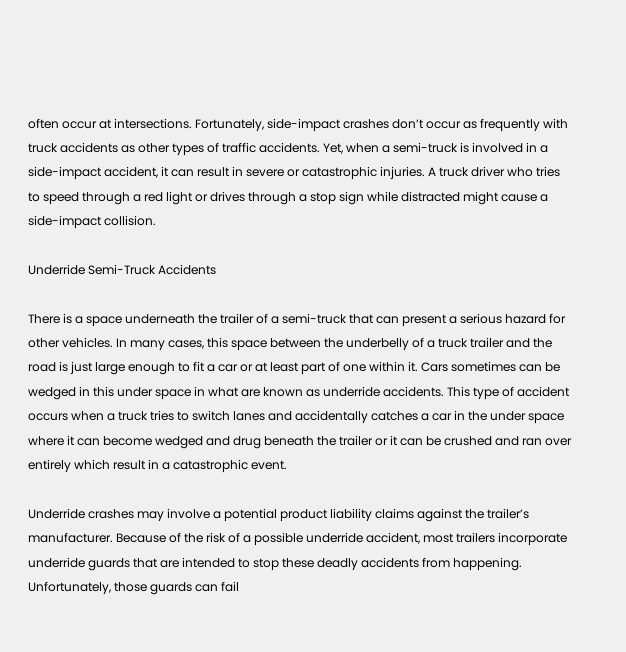often occur at intersections. Fortunately, side-impact crashes don’t occur as frequently with truck accidents as other types of traffic accidents. Yet, when a semi-truck is involved in a side-impact accident, it can result in severe or catastrophic injuries. A truck driver who tries to speed through a red light or drives through a stop sign while distracted might cause a side-impact collision.

Underride Semi-Truck Accidents

There is a space underneath the trailer of a semi-truck that can present a serious hazard for other vehicles. In many cases, this space between the underbelly of a truck trailer and the road is just large enough to fit a car or at least part of one within it. Cars sometimes can be wedged in this under space in what are known as underride accidents. This type of accident occurs when a truck tries to switch lanes and accidentally catches a car in the under space where it can become wedged and drug beneath the trailer or it can be crushed and ran over entirely which result in a catastrophic event.

Underride crashes may involve a potential product liability claims against the trailer’s manufacturer. Because of the risk of a possible underride accident, most trailers incorporate underride guards that are intended to stop these deadly accidents from happening. Unfortunately, those guards can fail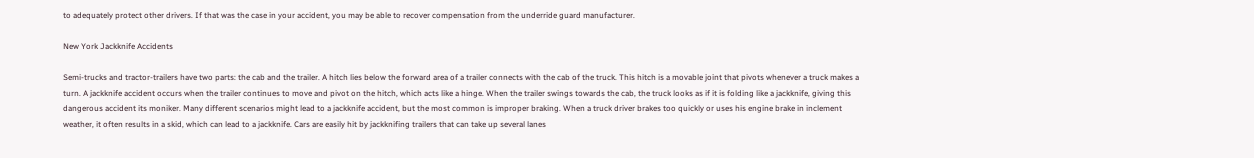to adequately protect other drivers. If that was the case in your accident, you may be able to recover compensation from the underride guard manufacturer.

New York Jackknife Accidents

Semi-trucks and tractor-trailers have two parts: the cab and the trailer. A hitch lies below the forward area of a trailer connects with the cab of the truck. This hitch is a movable joint that pivots whenever a truck makes a turn. A jackknife accident occurs when the trailer continues to move and pivot on the hitch, which acts like a hinge. When the trailer swings towards the cab, the truck looks as if it is folding like a jackknife, giving this dangerous accident its moniker. Many different scenarios might lead to a jackknife accident, but the most common is improper braking. When a truck driver brakes too quickly or uses his engine brake in inclement weather, it often results in a skid, which can lead to a jackknife. Cars are easily hit by jackknifing trailers that can take up several lanes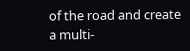of the road and create a multi-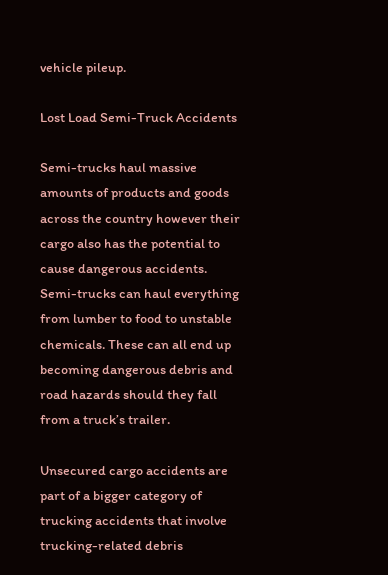vehicle pileup.

Lost Load Semi-Truck Accidents

Semi-trucks haul massive amounts of products and goods across the country however their cargo also has the potential to cause dangerous accidents. Semi-trucks can haul everything from lumber to food to unstable chemicals. These can all end up becoming dangerous debris and road hazards should they fall from a truck’s trailer.

Unsecured cargo accidents are part of a bigger category of trucking accidents that involve trucking-related debris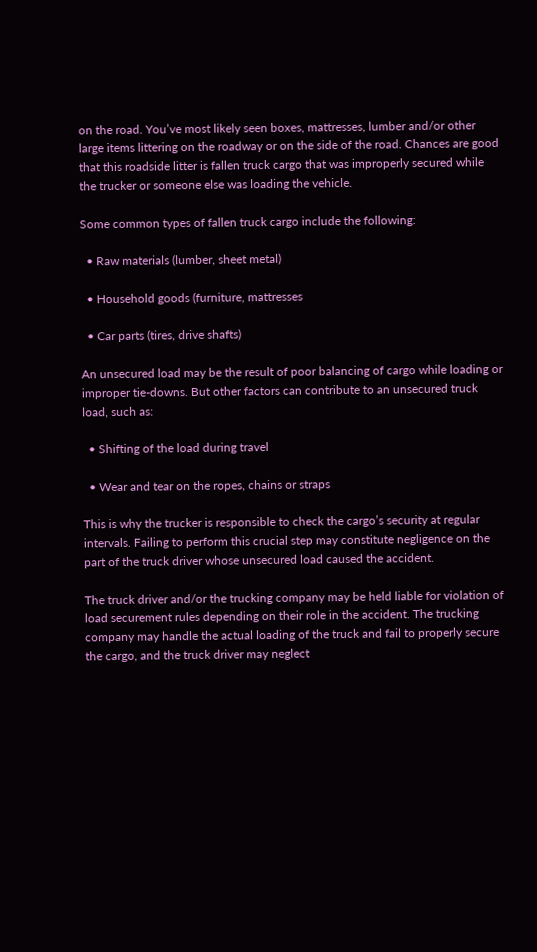on the road. You’ve most likely seen boxes, mattresses, lumber and/or other large items littering on the roadway or on the side of the road. Chances are good that this roadside litter is fallen truck cargo that was improperly secured while the trucker or someone else was loading the vehicle.

Some common types of fallen truck cargo include the following:

  • Raw materials (lumber, sheet metal)

  • Household goods (furniture, mattresses

  • Car parts (tires, drive shafts)

An unsecured load may be the result of poor balancing of cargo while loading or improper tie-downs. But other factors can contribute to an unsecured truck load, such as:

  • Shifting of the load during travel

  • Wear and tear on the ropes, chains or straps

This is why the trucker is responsible to check the cargo’s security at regular intervals. Failing to perform this crucial step may constitute negligence on the part of the truck driver whose unsecured load caused the accident.

The truck driver and/or the trucking company may be held liable for violation of load securement rules depending on their role in the accident. The trucking company may handle the actual loading of the truck and fail to properly secure the cargo, and the truck driver may neglect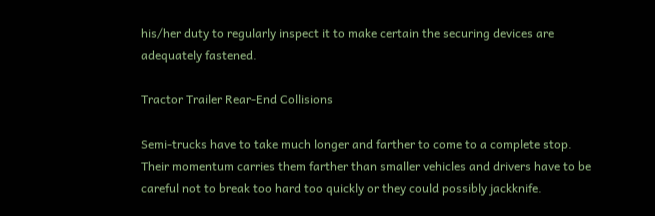his/her duty to regularly inspect it to make certain the securing devices are adequately fastened.

Tractor Trailer Rear-End Collisions

Semi-trucks have to take much longer and farther to come to a complete stop. Their momentum carries them farther than smaller vehicles and drivers have to be careful not to break too hard too quickly or they could possibly jackknife.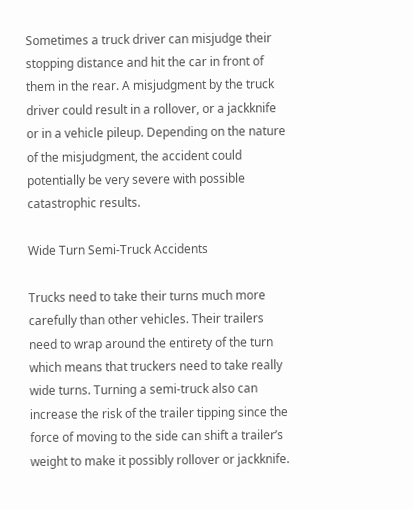Sometimes a truck driver can misjudge their stopping distance and hit the car in front of them in the rear. A misjudgment by the truck driver could result in a rollover, or a jackknife or in a vehicle pileup. Depending on the nature of the misjudgment, the accident could potentially be very severe with possible catastrophic results.

Wide Turn Semi-Truck Accidents

Trucks need to take their turns much more carefully than other vehicles. Their trailers need to wrap around the entirety of the turn which means that truckers need to take really wide turns. Turning a semi-truck also can increase the risk of the trailer tipping since the force of moving to the side can shift a trailer’s weight to make it possibly rollover or jackknife.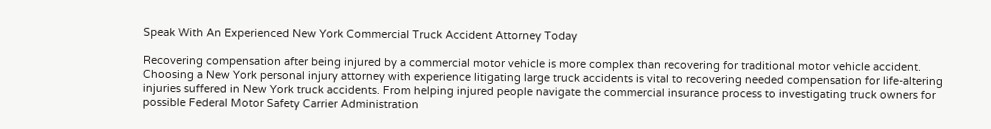Speak With An Experienced New York Commercial Truck Accident Attorney Today

Recovering compensation after being injured by a commercial motor vehicle is more complex than recovering for traditional motor vehicle accident. Choosing a New York personal injury attorney with experience litigating large truck accidents is vital to recovering needed compensation for life-altering injuries suffered in New York truck accidents. From helping injured people navigate the commercial insurance process to investigating truck owners for possible Federal Motor Safety Carrier Administration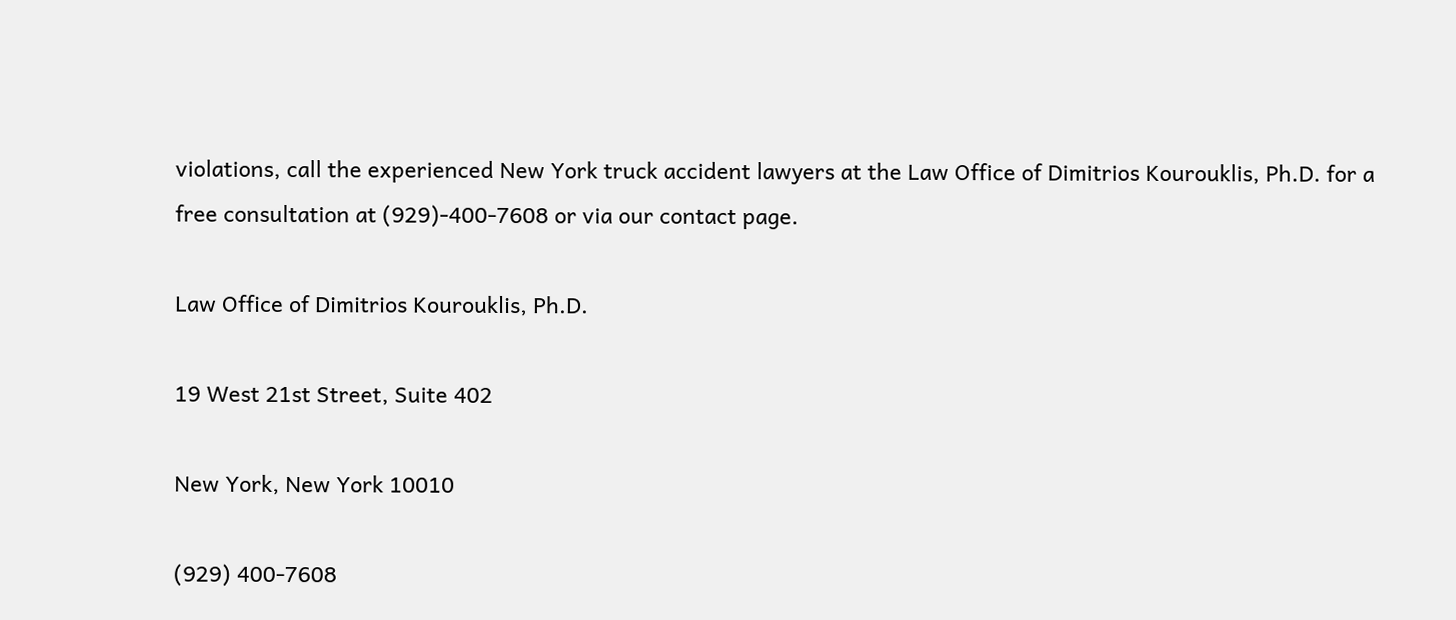violations, call the experienced New York truck accident lawyers at the Law Office of Dimitrios Kourouklis, Ph.D. for a free consultation at (929)-400-7608 or via our contact page.

Law Office of Dimitrios Kourouklis, Ph.D.

19 West 21st Street, Suite 402

New York, New York 10010

(929) 400-7608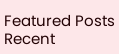Featured Posts
Recent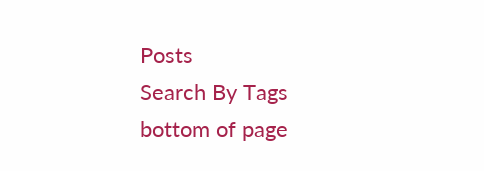Posts
Search By Tags
bottom of page